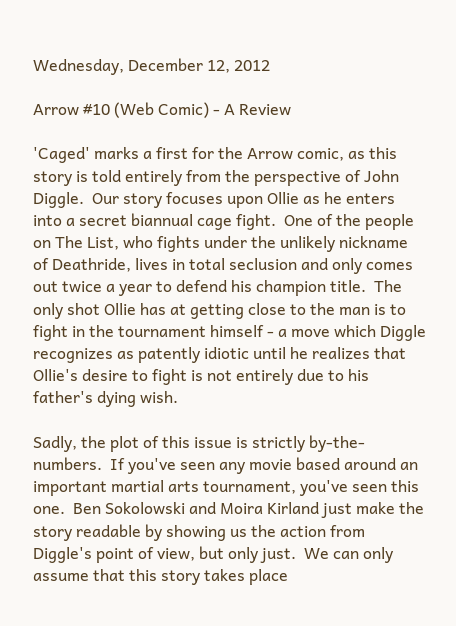Wednesday, December 12, 2012

Arrow #10 (Web Comic) - A Review

'Caged' marks a first for the Arrow comic, as this story is told entirely from the perspective of John Diggle.  Our story focuses upon Ollie as he enters into a secret biannual cage fight.  One of the people on The List, who fights under the unlikely nickname of Deathride, lives in total seclusion and only comes out twice a year to defend his champion title.  The only shot Ollie has at getting close to the man is to fight in the tournament himself - a move which Diggle recognizes as patently idiotic until he realizes that Ollie's desire to fight is not entirely due to his father's dying wish.

Sadly, the plot of this issue is strictly by-the-numbers.  If you've seen any movie based around an important martial arts tournament, you've seen this one.  Ben Sokolowski and Moira Kirland just make the story readable by showing us the action from Diggle's point of view, but only just.  We can only assume that this story takes place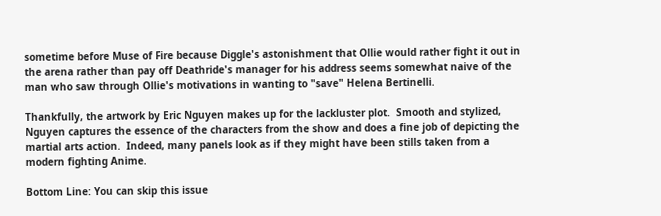sometime before Muse of Fire because Diggle's astonishment that Ollie would rather fight it out in the arena rather than pay off Deathride's manager for his address seems somewhat naive of the man who saw through Ollie's motivations in wanting to "save" Helena Bertinelli.

Thankfully, the artwork by Eric Nguyen makes up for the lackluster plot.  Smooth and stylized, Nguyen captures the essence of the characters from the show and does a fine job of depicting the martial arts action.  Indeed, many panels look as if they might have been stills taken from a modern fighting Anime.

Bottom Line: You can skip this issue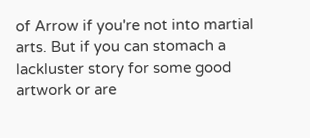of Arrow if you're not into martial arts. But if you can stomach a lackluster story for some good artwork or are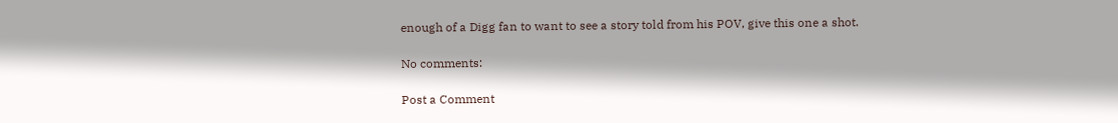enough of a Digg fan to want to see a story told from his POV, give this one a shot.

No comments:

Post a Comment